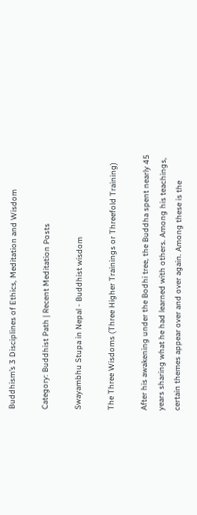Buddhism’s 3 Disciplines of Ethics, Meditation and Wisdom

Category: Buddhist Path | Recent Meditation Posts

Swayambhu Stupa in Nepal - Buddhist wisdom

The Three Wisdoms (Three Higher Trainings or Threefold Training)

After his awakening under the Bodhi tree, the Buddha spent nearly 45 years sharing what he had learned with others. Among his teachings, certain themes appear over and over again. Among these is the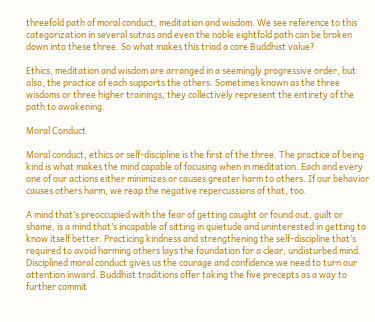threefold path of moral conduct, meditation and wisdom. We see reference to this categorization in several sutras and even the noble eightfold path can be broken down into these three. So what makes this triad a core Buddhist value?

Ethics, meditation and wisdom are arranged in a seemingly progressive order, but also, the practice of each supports the others. Sometimes known as the three wisdoms or three higher trainings, they collectively represent the entirety of the path to awakening.

Moral Conduct

Moral conduct, ethics or self-discipline is the first of the three. The practice of being kind is what makes the mind capable of focusing when in meditation. Each and every one of our actions either minimizes or causes greater harm to others. If our behavior causes others harm, we reap the negative repercussions of that, too.

A mind that’s preoccupied with the fear of getting caught or found out, guilt or shame, is a mind that’s incapable of sitting in quietude and uninterested in getting to know itself better. Practicing kindness and strengthening the self-discipline that’s required to avoid harming others lays the foundation for a clear, undisturbed mind. Disciplined moral conduct gives us the courage and confidence we need to turn our attention inward. Buddhist traditions offer taking the five precepts as a way to further commit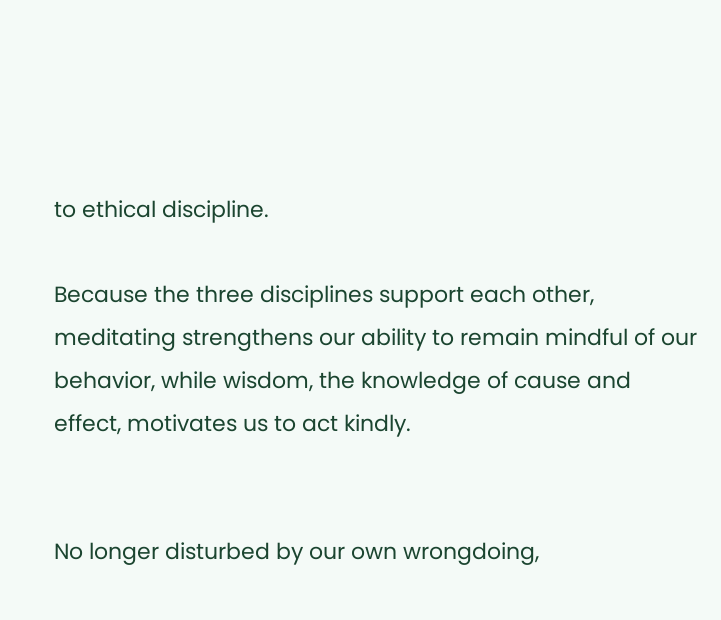to ethical discipline.

Because the three disciplines support each other, meditating strengthens our ability to remain mindful of our behavior, while wisdom, the knowledge of cause and effect, motivates us to act kindly.


No longer disturbed by our own wrongdoing,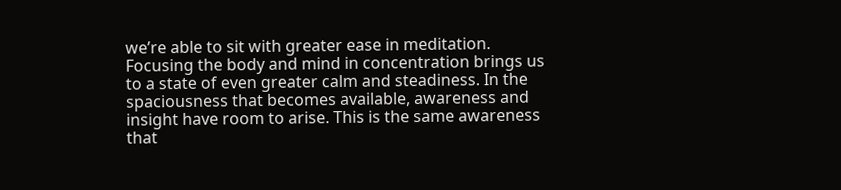we’re able to sit with greater ease in meditation. Focusing the body and mind in concentration brings us to a state of even greater calm and steadiness. In the spaciousness that becomes available, awareness and insight have room to arise. This is the same awareness that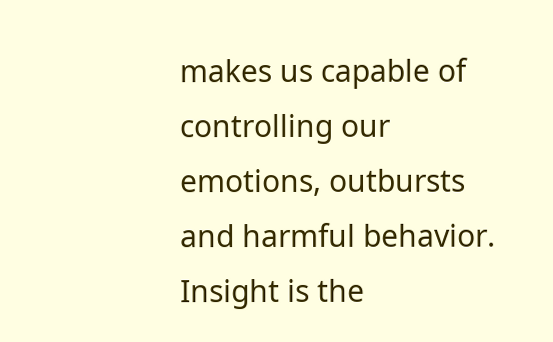makes us capable of controlling our emotions, outbursts and harmful behavior. Insight is the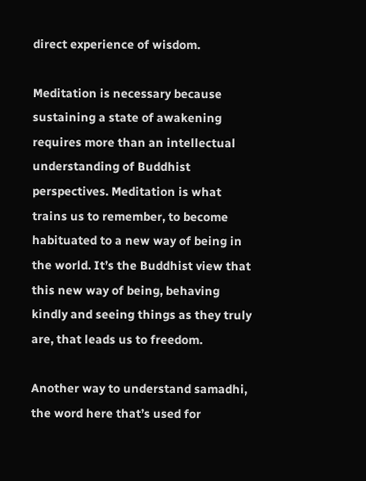direct experience of wisdom.

Meditation is necessary because sustaining a state of awakening requires more than an intellectual understanding of Buddhist perspectives. Meditation is what trains us to remember, to become habituated to a new way of being in the world. It’s the Buddhist view that this new way of being, behaving kindly and seeing things as they truly are, that leads us to freedom.

Another way to understand samadhi, the word here that’s used for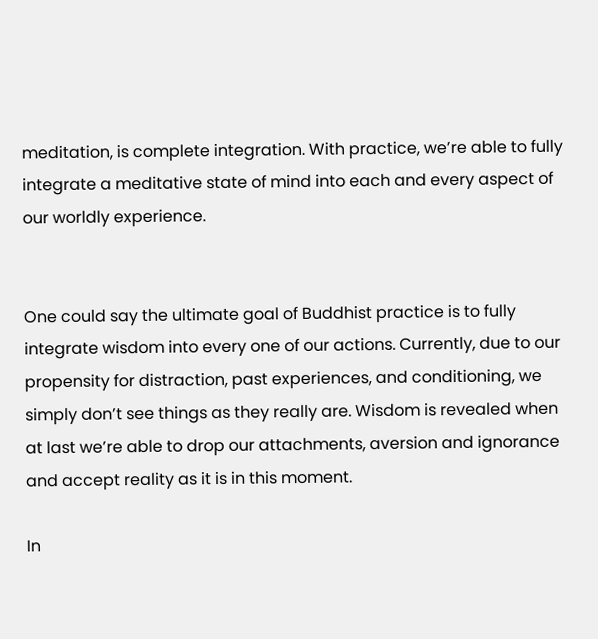meditation, is complete integration. With practice, we’re able to fully integrate a meditative state of mind into each and every aspect of our worldly experience.


One could say the ultimate goal of Buddhist practice is to fully integrate wisdom into every one of our actions. Currently, due to our propensity for distraction, past experiences, and conditioning, we simply don’t see things as they really are. Wisdom is revealed when at last we’re able to drop our attachments, aversion and ignorance and accept reality as it is in this moment.

In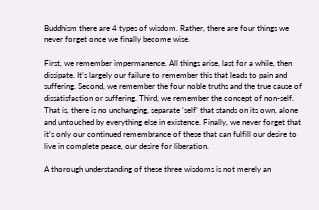Buddhism there are 4 types of wisdom. Rather, there are four things we never forget once we finally become wise.

First, we remember impermanence. All things arise, last for a while, then dissipate. It’s largely our failure to remember this that leads to pain and suffering. Second, we remember the four noble truths and the true cause of dissatisfaction or suffering. Third, we remember the concept of non-self. That is, there is no unchanging, separate ‘self’ that stands on its own, alone and untouched by everything else in existence. Finally, we never forget that it’s only our continued remembrance of these that can fulfill our desire to live in complete peace, our desire for liberation.

A thorough understanding of these three wisdoms is not merely an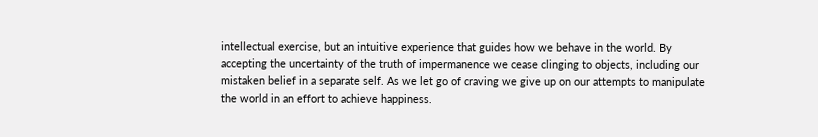intellectual exercise, but an intuitive experience that guides how we behave in the world. By accepting the uncertainty of the truth of impermanence we cease clinging to objects, including our mistaken belief in a separate self. As we let go of craving we give up on our attempts to manipulate the world in an effort to achieve happiness.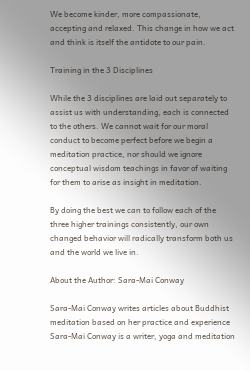We become kinder, more compassionate, accepting and relaxed. This change in how we act and think is itself the antidote to our pain.

Training in the 3 Disciplines

While the 3 disciplines are laid out separately to assist us with understanding, each is connected to the others. We cannot wait for our moral conduct to become perfect before we begin a meditation practice, nor should we ignore conceptual wisdom teachings in favor of waiting for them to arise as insight in meditation.

By doing the best we can to follow each of the three higher trainings consistently, our own changed behavior will radically transform both us and the world we live in.

About the Author: Sara-Mai Conway

Sara-Mai Conway writes articles about Buddhist meditation based on her practice and experience
Sara-Mai Conway is a writer, yoga and meditation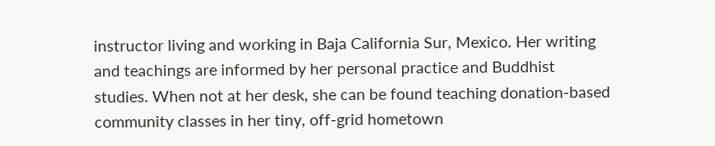instructor living and working in Baja California Sur, Mexico. Her writing and teachings are informed by her personal practice and Buddhist studies. When not at her desk, she can be found teaching donation-based community classes in her tiny, off-grid hometown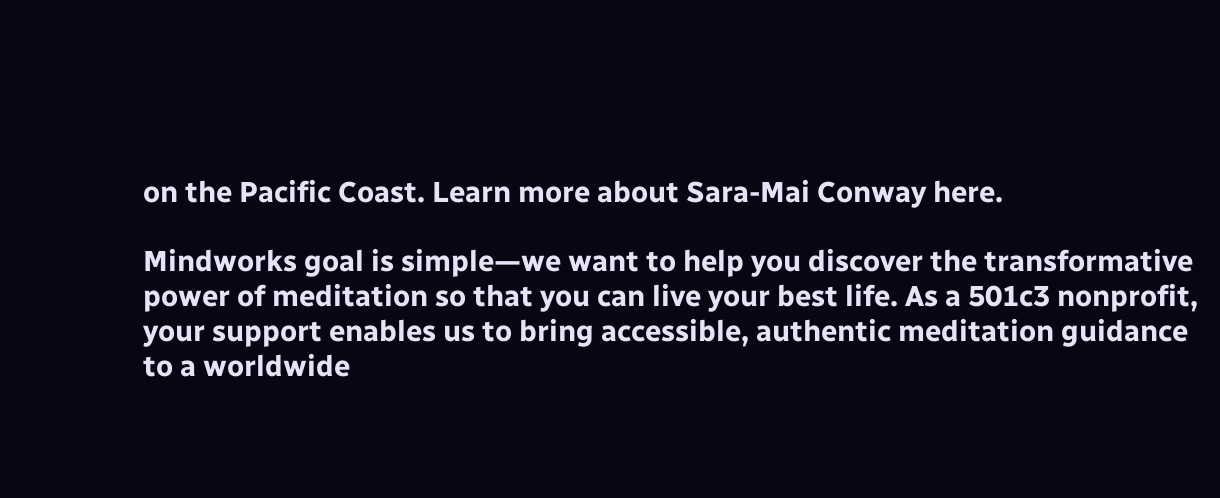on the Pacific Coast. Learn more about Sara-Mai Conway here.

Mindworks goal is simple—we want to help you discover the transformative power of meditation so that you can live your best life. As a 501c3 nonprofit, your support enables us to bring accessible, authentic meditation guidance to a worldwide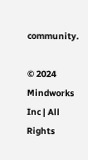community.

© 2024 Mindworks Inc | All Rights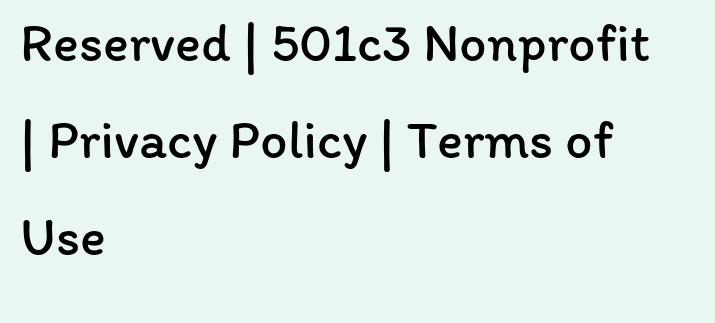Reserved | 501c3 Nonprofit | Privacy Policy | Terms of Use